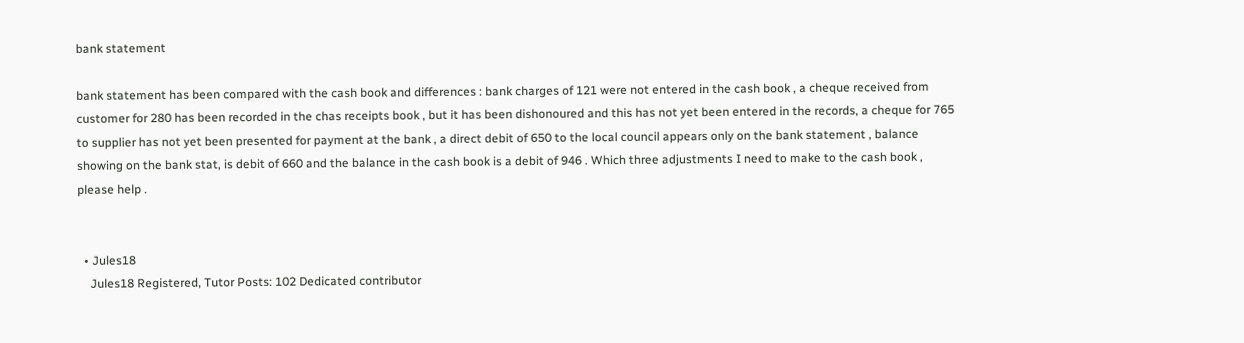bank statement

bank statement has been compared with the cash book and differences : bank charges of 121 were not entered in the cash book , a cheque received from customer for 280 has been recorded in the chas receipts book , but it has been dishonoured and this has not yet been entered in the records, a cheque for 765 to supplier has not yet been presented for payment at the bank , a direct debit of 650 to the local council appears only on the bank statement , balance showing on the bank stat, is debit of 660 and the balance in the cash book is a debit of 946 . Which three adjustments I need to make to the cash book , please help .


  • Jules18
    Jules18 Registered, Tutor Posts: 102 Dedicated contributor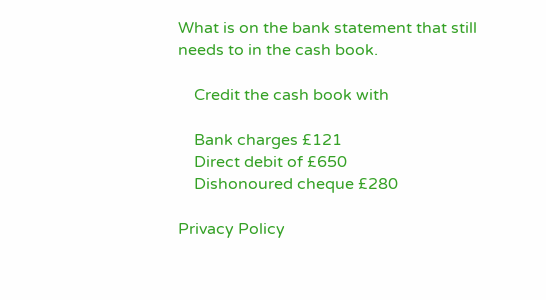What is on the bank statement that still needs to in the cash book.

    Credit the cash book with

    Bank charges £121
    Direct debit of £650
    Dishonoured cheque £280

Privacy Policy